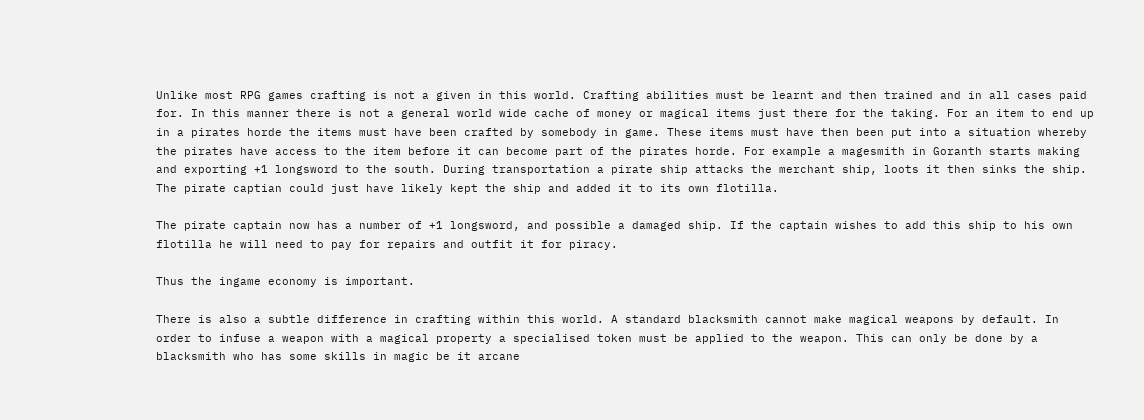Unlike most RPG games crafting is not a given in this world. Crafting abilities must be learnt and then trained and in all cases paid for. In this manner there is not a general world wide cache of money or magical items just there for the taking. For an item to end up in a pirates horde the items must have been crafted by somebody in game. These items must have then been put into a situation whereby the pirates have access to the item before it can become part of the pirates horde. For example a magesmith in Goranth starts making and exporting +1 longsword to the south. During transportation a pirate ship attacks the merchant ship, loots it then sinks the ship. The pirate captian could just have likely kept the ship and added it to its own flotilla.

The pirate captain now has a number of +1 longsword, and possible a damaged ship. If the captain wishes to add this ship to his own flotilla he will need to pay for repairs and outfit it for piracy.

Thus the ingame economy is important.

There is also a subtle difference in crafting within this world. A standard blacksmith cannot make magical weapons by default. In order to infuse a weapon with a magical property a specialised token must be applied to the weapon. This can only be done by a blacksmith who has some skills in magic be it arcane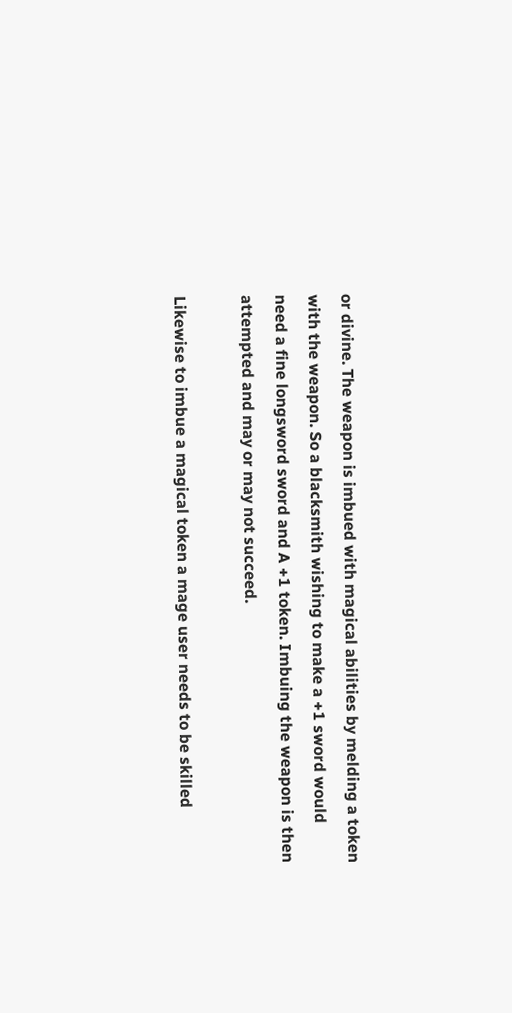or divine. The weapon is imbued with magical abilities by melding a token with the weapon. So a blacksmith wishing to make a +1 sword would need a fine longsword sword and A +1 token. Imbuing the weapon is then attempted and may or may not succeed.

Likewise to imbue a magical token a mage user needs to be skilled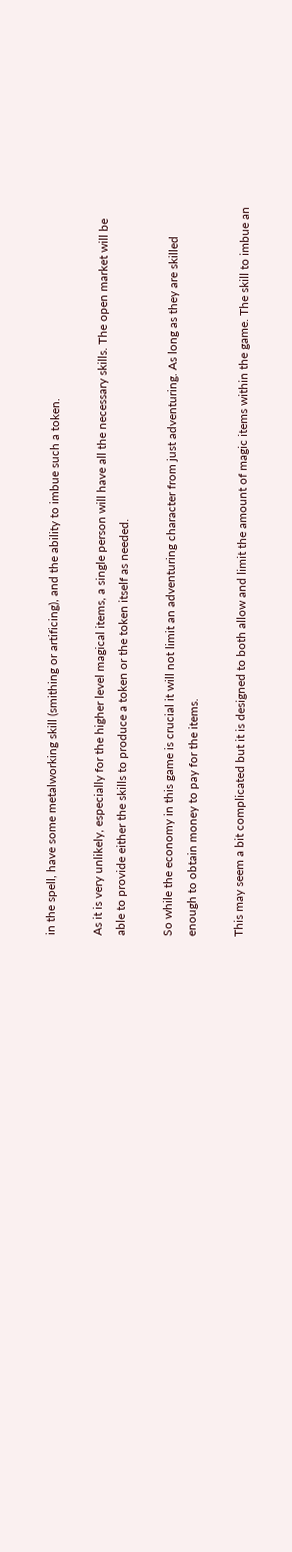in the spell, have some metalworking skill (smithing or artificing), and the ability to imbue such a token.

As it is very unlikely, especially for the higher level magical items, a single person will have all the necessary skills. The open market will be able to provide either the skills to produce a token or the token itself as needed.

So while the economy in this game is crucial it will not limit an adventuring character from just adventuring. As long as they are skilled enough to obtain money to pay for the items.

This may seem a bit complicated but it is designed to both allow and limit the amount of magic items within the game. The skill to imbue an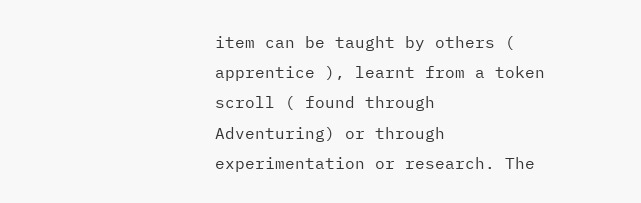item can be taught by others ( apprentice ), learnt from a token scroll ( found through Adventuring) or through experimentation or research. The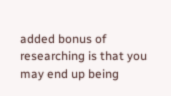added bonus of researching is that you may end up being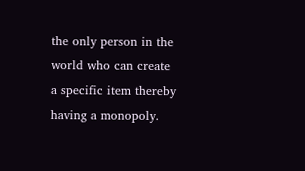the only person in the world who can create a specific item thereby having a monopoly.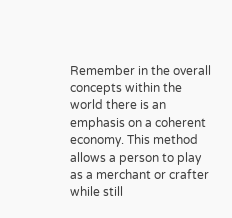Remember in the overall concepts within the world there is an emphasis on a coherent economy. This method allows a person to play as a merchant or crafter while still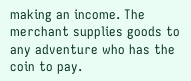making an income. The merchant supplies goods to any adventure who has the coin to pay.